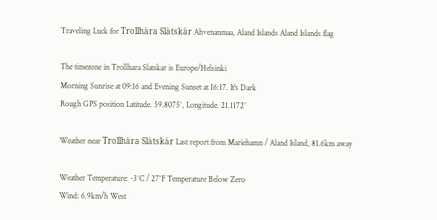Traveling Luck for Trollhära Slätskär Ahvenanmaa, Aland Islands Aland Islands flag

The timezone in Trollhara Slatskar is Europe/Helsinki
Morning Sunrise at 09:16 and Evening Sunset at 16:17. It's Dark
Rough GPS position Latitude. 59.8075°, Longitude. 21.1172°

Weather near Trollhära Slätskär Last report from Mariehamn / Aland Island, 81.6km away

Weather Temperature: -3°C / 27°F Temperature Below Zero
Wind: 6.9km/h West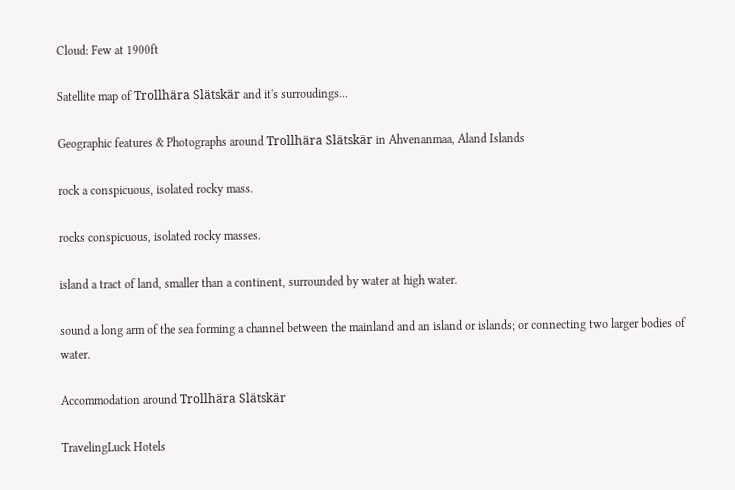Cloud: Few at 1900ft

Satellite map of Trollhära Slätskär and it's surroudings...

Geographic features & Photographs around Trollhära Slätskär in Ahvenanmaa, Aland Islands

rock a conspicuous, isolated rocky mass.

rocks conspicuous, isolated rocky masses.

island a tract of land, smaller than a continent, surrounded by water at high water.

sound a long arm of the sea forming a channel between the mainland and an island or islands; or connecting two larger bodies of water.

Accommodation around Trollhära Slätskär

TravelingLuck Hotels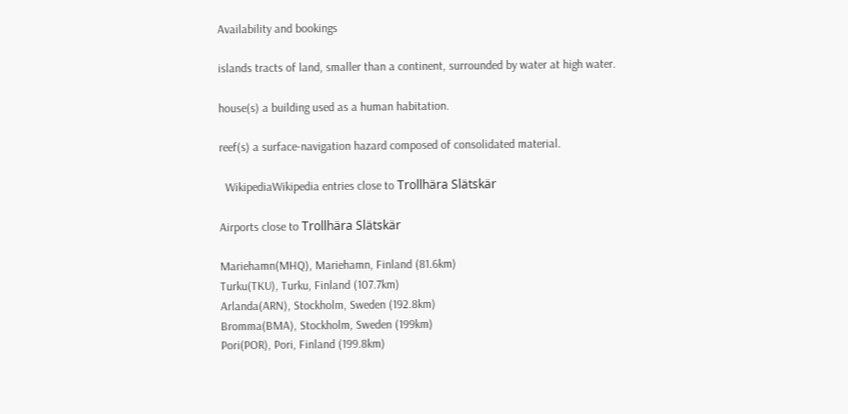Availability and bookings

islands tracts of land, smaller than a continent, surrounded by water at high water.

house(s) a building used as a human habitation.

reef(s) a surface-navigation hazard composed of consolidated material.

  WikipediaWikipedia entries close to Trollhära Slätskär

Airports close to Trollhära Slätskär

Mariehamn(MHQ), Mariehamn, Finland (81.6km)
Turku(TKU), Turku, Finland (107.7km)
Arlanda(ARN), Stockholm, Sweden (192.8km)
Bromma(BMA), Stockholm, Sweden (199km)
Pori(POR), Pori, Finland (199.8km)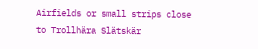Airfields or small strips close to Trollhära Slätskär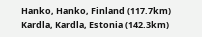Hanko, Hanko, Finland (117.7km)
Kardla, Kardla, Estonia (142.3km)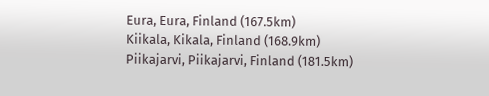Eura, Eura, Finland (167.5km)
Kiikala, Kikala, Finland (168.9km)
Piikajarvi, Piikajarvi, Finland (181.5km)